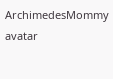ArchimedesMommy avatar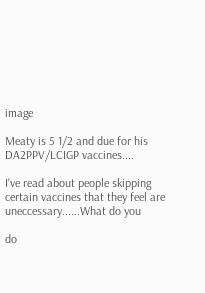image

Meaty is 5 1/2 and due for his DA2PPV/LCIGP vaccines....

I've read about people skipping certain vaccines that they feel are uneccessary......What do you

do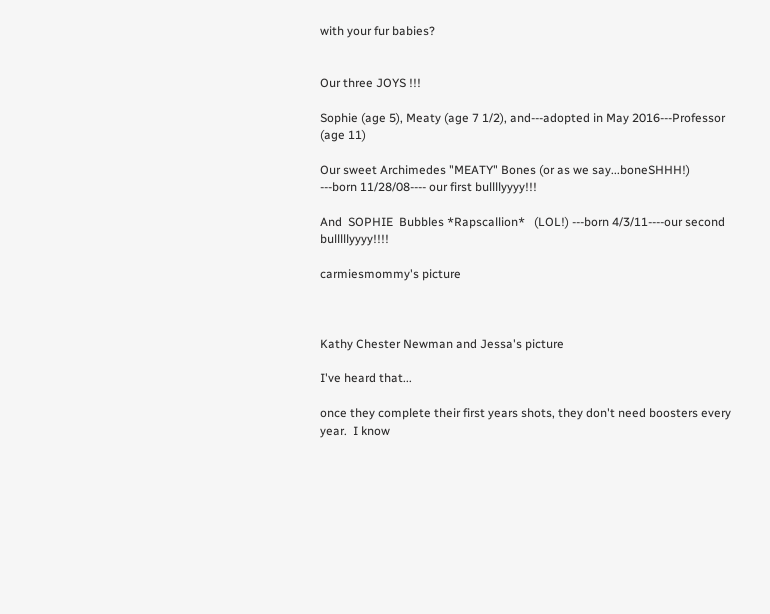with your fur babies?


Our three JOYS !!!

Sophie (age 5), Meaty (age 7 1/2), and---adopted in May 2016---Professor (age 11)

Our sweet Archimedes "MEATY" Bones (or as we say...boneSHHH!)    ---born 11/28/08---- our first bullllyyyy!!!

And  SOPHIE  Bubbles *Rapscallion*   (LOL!) ---born 4/3/11----our second bulllllyyyy!!!!

carmiesmommy's picture



Kathy Chester Newman and Jessa's picture

I've heard that...

once they complete their first years shots, they don't need boosters every year.  I know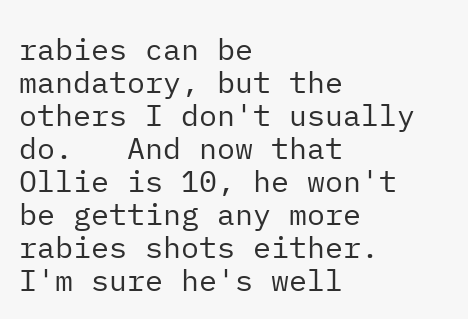rabies can be mandatory, but the others I don't usually do.   And now that Ollie is 10, he won't be getting any more rabies shots either.  I'm sure he's well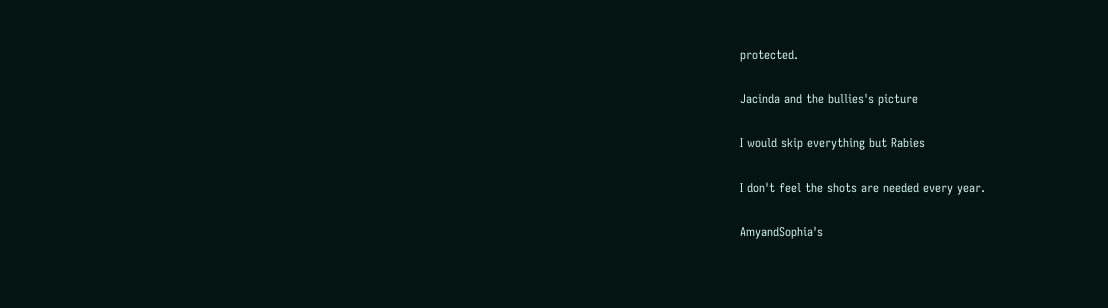protected.

Jacinda and the bullies's picture

I would skip everything but Rabies

I don't feel the shots are needed every year.

AmyandSophia's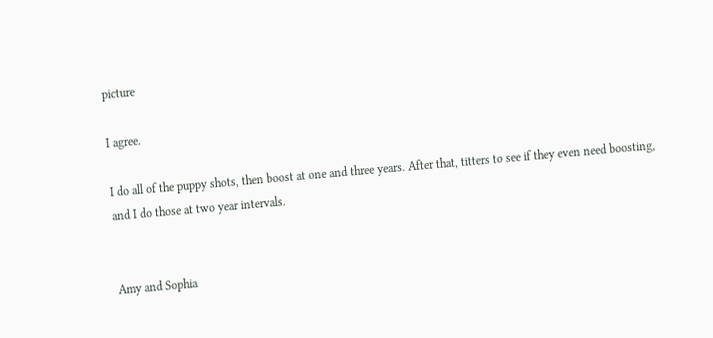picture

I agree.

I do all of the puppy shots, then boost at one and three years. After that, titters to see if they even need boosting, and I do those at two year intervals.


Amy and Sophia